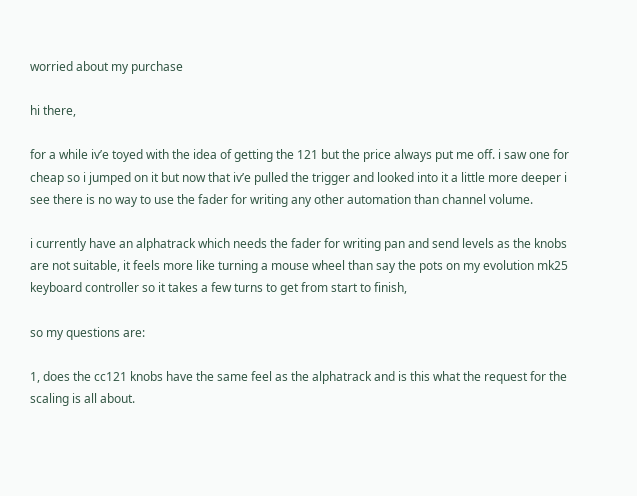worried about my purchase

hi there,

for a while iv’e toyed with the idea of getting the 121 but the price always put me off. i saw one for cheap so i jumped on it but now that iv’e pulled the trigger and looked into it a little more deeper i see there is no way to use the fader for writing any other automation than channel volume.

i currently have an alphatrack which needs the fader for writing pan and send levels as the knobs are not suitable, it feels more like turning a mouse wheel than say the pots on my evolution mk25 keyboard controller so it takes a few turns to get from start to finish,

so my questions are:

1, does the cc121 knobs have the same feel as the alphatrack and is this what the request for the scaling is all about.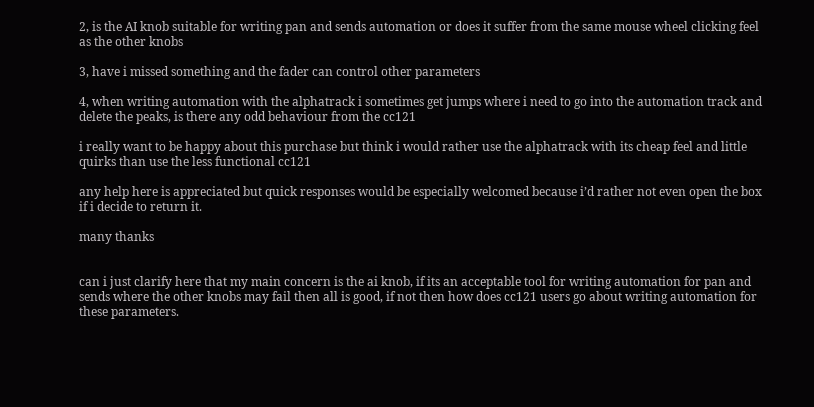2, is the AI knob suitable for writing pan and sends automation or does it suffer from the same mouse wheel clicking feel as the other knobs

3, have i missed something and the fader can control other parameters

4, when writing automation with the alphatrack i sometimes get jumps where i need to go into the automation track and delete the peaks, is there any odd behaviour from the cc121

i really want to be happy about this purchase but think i would rather use the alphatrack with its cheap feel and little quirks than use the less functional cc121

any help here is appreciated but quick responses would be especially welcomed because i’d rather not even open the box if i decide to return it.

many thanks


can i just clarify here that my main concern is the ai knob, if its an acceptable tool for writing automation for pan and sends where the other knobs may fail then all is good, if not then how does cc121 users go about writing automation for these parameters.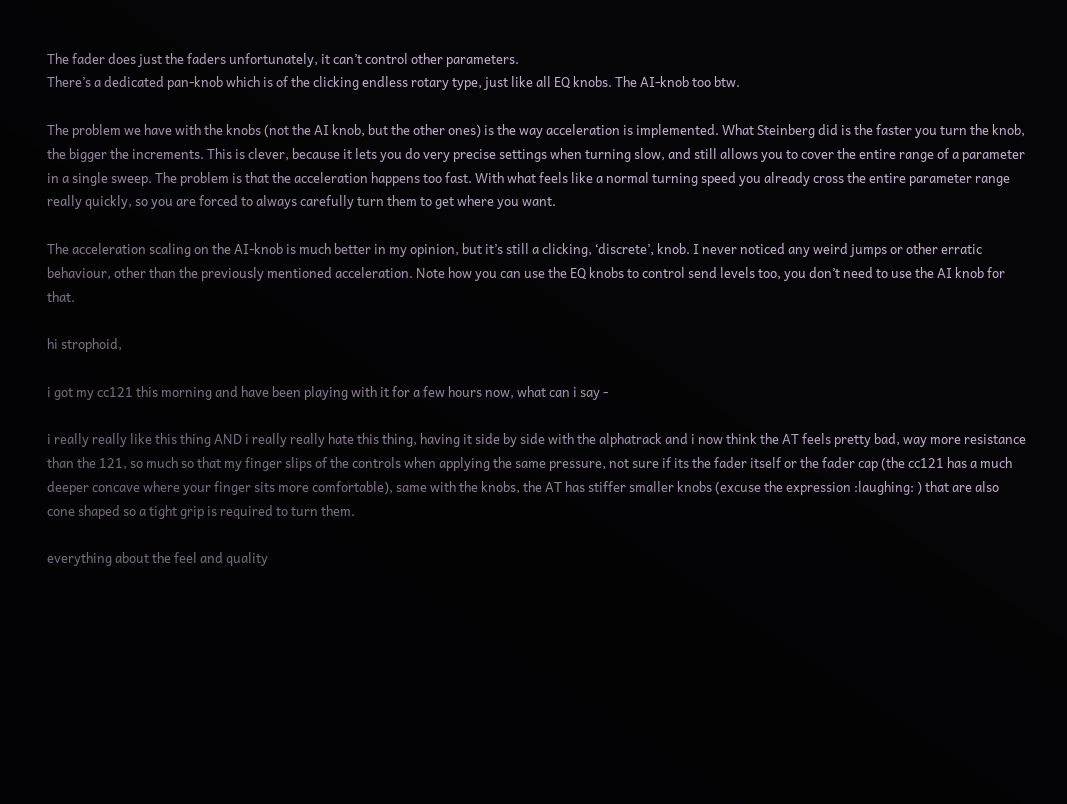The fader does just the faders unfortunately, it can’t control other parameters.
There’s a dedicated pan-knob which is of the clicking endless rotary type, just like all EQ knobs. The AI-knob too btw.

The problem we have with the knobs (not the AI knob, but the other ones) is the way acceleration is implemented. What Steinberg did is the faster you turn the knob, the bigger the increments. This is clever, because it lets you do very precise settings when turning slow, and still allows you to cover the entire range of a parameter in a single sweep. The problem is that the acceleration happens too fast. With what feels like a normal turning speed you already cross the entire parameter range really quickly, so you are forced to always carefully turn them to get where you want.

The acceleration scaling on the AI-knob is much better in my opinion, but it’s still a clicking, ‘discrete’, knob. I never noticed any weird jumps or other erratic behaviour, other than the previously mentioned acceleration. Note how you can use the EQ knobs to control send levels too, you don’t need to use the AI knob for that.

hi strophoid,

i got my cc121 this morning and have been playing with it for a few hours now, what can i say -

i really really like this thing AND i really really hate this thing, having it side by side with the alphatrack and i now think the AT feels pretty bad, way more resistance than the 121, so much so that my finger slips of the controls when applying the same pressure, not sure if its the fader itself or the fader cap (the cc121 has a much deeper concave where your finger sits more comfortable), same with the knobs, the AT has stiffer smaller knobs (excuse the expression :laughing: ) that are also cone shaped so a tight grip is required to turn them.

everything about the feel and quality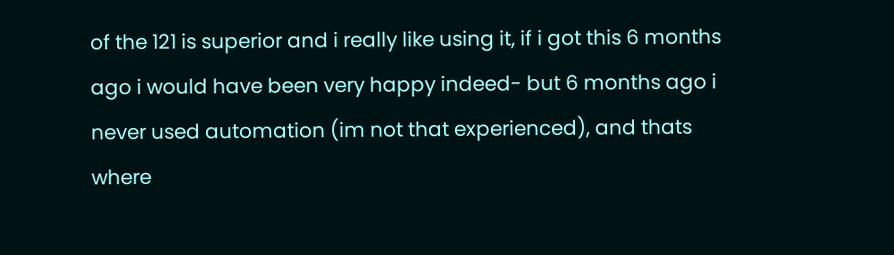of the 121 is superior and i really like using it, if i got this 6 months ago i would have been very happy indeed- but 6 months ago i never used automation (im not that experienced), and thats where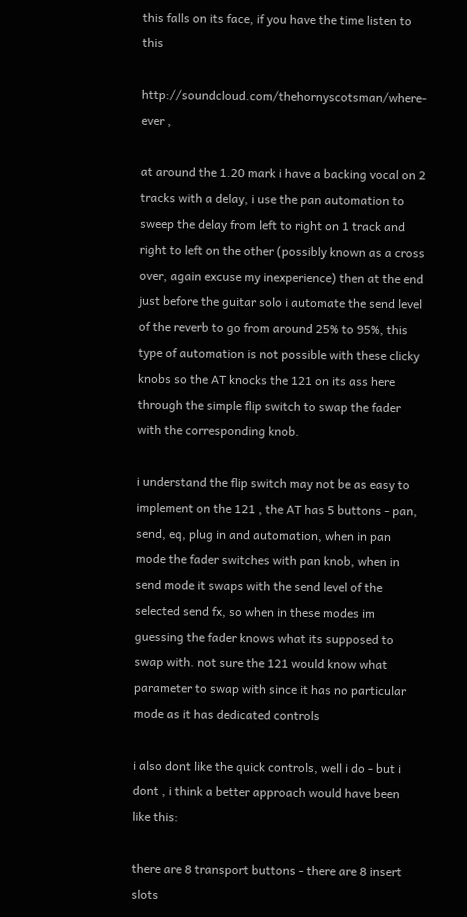this falls on its face, if you have the time listen to this

http://soundcloud.com/thehornyscotsman/where-ever ,

at around the 1.20 mark i have a backing vocal on 2 tracks with a delay, i use the pan automation to sweep the delay from left to right on 1 track and right to left on the other (possibly known as a cross over, again excuse my inexperience) then at the end just before the guitar solo i automate the send level of the reverb to go from around 25% to 95%, this type of automation is not possible with these clicky knobs so the AT knocks the 121 on its ass here through the simple flip switch to swap the fader with the corresponding knob.

i understand the flip switch may not be as easy to implement on the 121 , the AT has 5 buttons - pan, send, eq, plug in and automation, when in pan mode the fader switches with pan knob, when in send mode it swaps with the send level of the selected send fx, so when in these modes im guessing the fader knows what its supposed to swap with. not sure the 121 would know what parameter to swap with since it has no particular mode as it has dedicated controls

i also dont like the quick controls, well i do - but i dont , i think a better approach would have been like this:

there are 8 transport buttons - there are 8 insert slots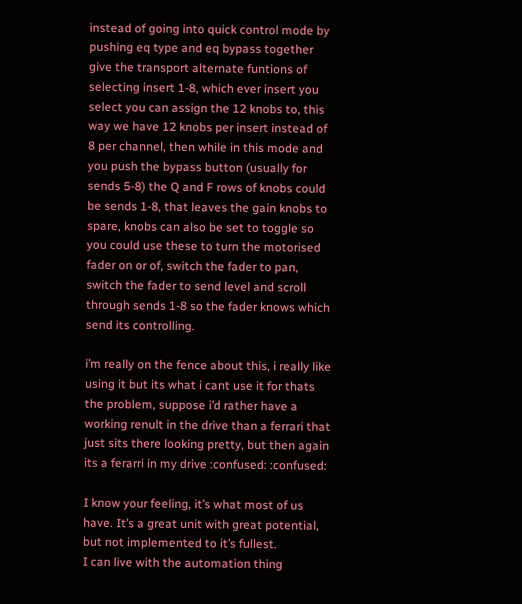instead of going into quick control mode by pushing eq type and eq bypass together give the transport alternate funtions of selecting insert 1-8, which ever insert you select you can assign the 12 knobs to, this way we have 12 knobs per insert instead of 8 per channel, then while in this mode and you push the bypass button (usually for sends 5-8) the Q and F rows of knobs could be sends 1-8, that leaves the gain knobs to spare, knobs can also be set to toggle so you could use these to turn the motorised fader on or of, switch the fader to pan, switch the fader to send level and scroll through sends 1-8 so the fader knows which send its controlling.

i’m really on the fence about this, i really like using it but its what i cant use it for thats the problem, suppose i’d rather have a working renult in the drive than a ferrari that just sits there looking pretty, but then again its a ferarri in my drive :confused: :confused:

I know your feeling, it’s what most of us have. It’s a great unit with great potential, but not implemented to it’s fullest.
I can live with the automation thing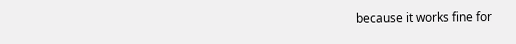because it works fine for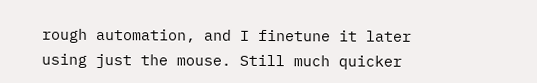rough automation, and I finetune it later using just the mouse. Still much quicker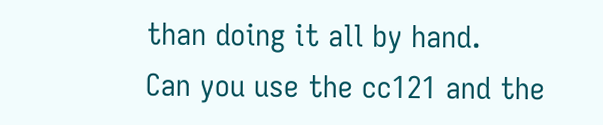than doing it all by hand.
Can you use the cc121 and the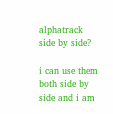alphatrack side by side?

i can use them both side by side and i am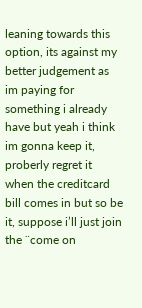leaning towards this option, its against my better judgement as im paying for something i already have but yeah i think im gonna keep it, proberly regret it when the creditcard bill comes in but so be it, suppose i’ll just join the ¨come on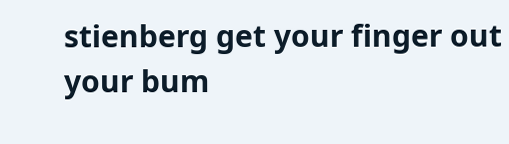stienberg get your finger out your bum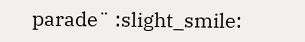parade¨ :slight_smile: